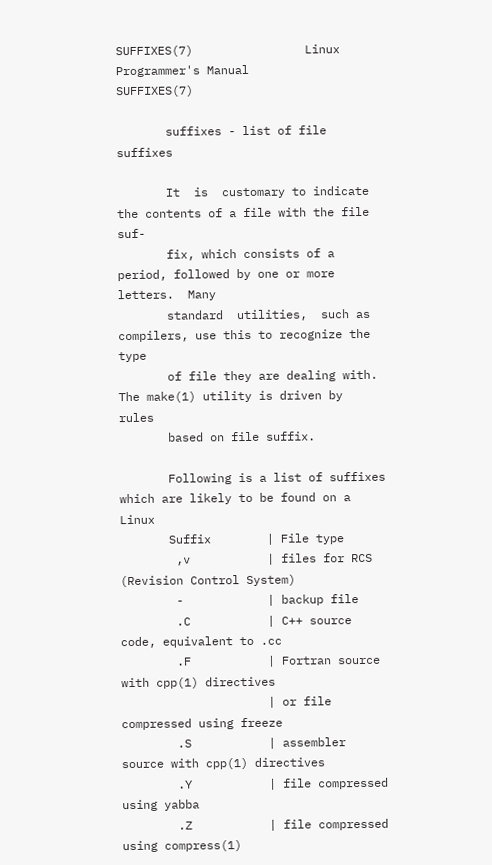SUFFIXES(7)                Linux Programmer's Manual               SUFFIXES(7)

       suffixes - list of file suffixes

       It  is  customary to indicate the contents of a file with the file suf-
       fix, which consists of a period, followed by one or more letters.  Many
       standard  utilities,  such as compilers, use this to recognize the type
       of file they are dealing with.  The make(1) utility is driven by  rules
       based on file suffix.

       Following is a list of suffixes which are likely to be found on a Linux
       Suffix        | File type
        ,v           | files for RCS (Revision Control System)
        -            | backup file
        .C           | C++ source code, equivalent to .cc
        .F           | Fortran source with cpp(1) directives
                     | or file compressed using freeze
        .S           | assembler source with cpp(1) directives
        .Y           | file compressed using yabba
        .Z           | file compressed using compress(1)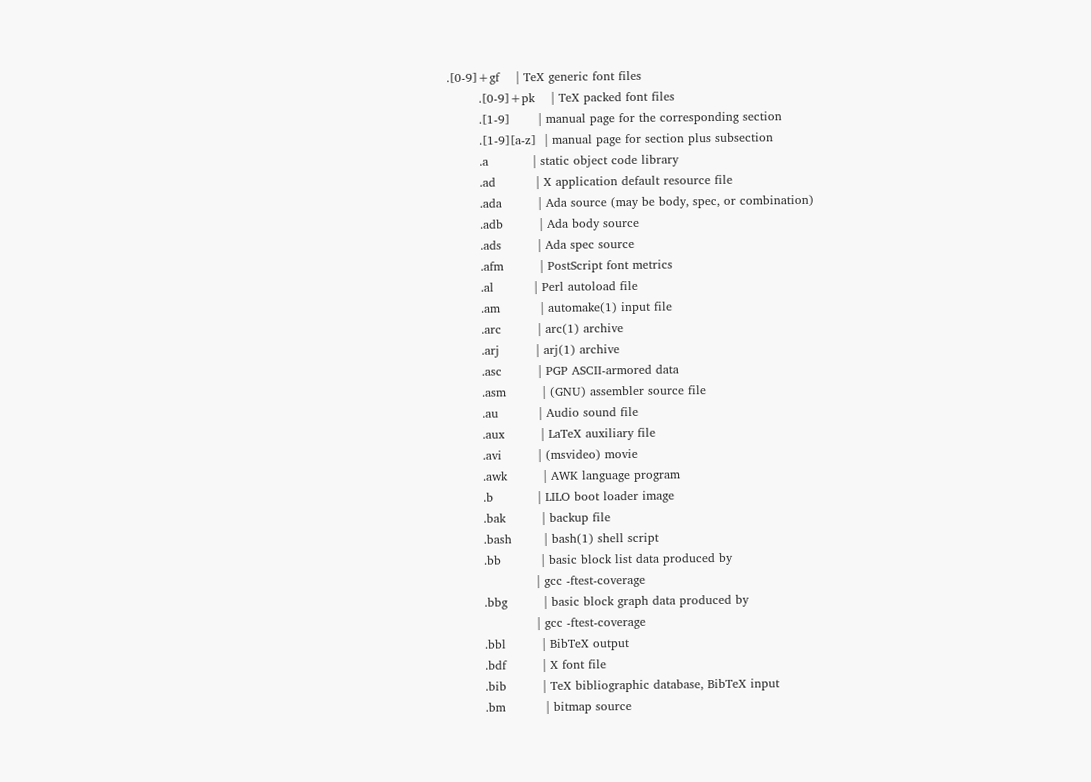.[0-9]+gf    | TeX generic font files
        .[0-9]+pk    | TeX packed font files
        .[1-9]       | manual page for the corresponding section
        .[1-9][a-z]  | manual page for section plus subsection
        .a           | static object code library
        .ad          | X application default resource file
        .ada         | Ada source (may be body, spec, or combination)
        .adb         | Ada body source
        .ads         | Ada spec source
        .afm         | PostScript font metrics
        .al          | Perl autoload file
        .am          | automake(1) input file
        .arc         | arc(1) archive
        .arj         | arj(1) archive
        .asc         | PGP ASCII-armored data
        .asm         | (GNU) assembler source file
        .au          | Audio sound file
        .aux         | LaTeX auxiliary file
        .avi         | (msvideo) movie
        .awk         | AWK language program
        .b           | LILO boot loader image
        .bak         | backup file
        .bash        | bash(1) shell script
        .bb          | basic block list data produced by
                     | gcc -ftest-coverage
        .bbg         | basic block graph data produced by
                     | gcc -ftest-coverage
        .bbl         | BibTeX output
        .bdf         | X font file
        .bib         | TeX bibliographic database, BibTeX input
        .bm          | bitmap source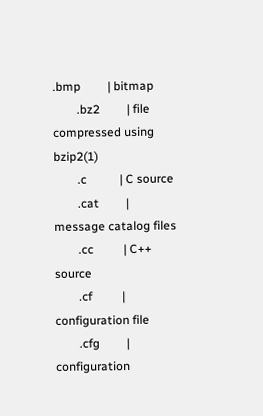.bmp         | bitmap
        .bz2         | file compressed using bzip2(1)
        .c           | C source
        .cat         | message catalog files
        .cc          | C++ source
        .cf          | configuration file
        .cfg         | configuration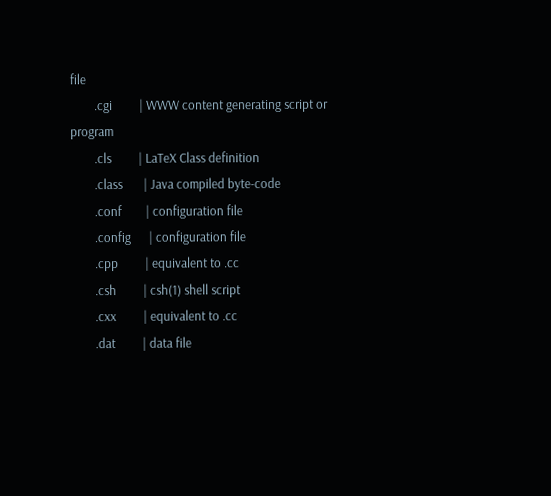file
        .cgi         | WWW content generating script or program
        .cls         | LaTeX Class definition
        .class       | Java compiled byte-code
        .conf        | configuration file
        .config      | configuration file
        .cpp         | equivalent to .cc
        .csh         | csh(1) shell script
        .cxx         | equivalent to .cc
        .dat         | data file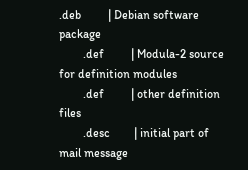.deb         | Debian software package
        .def         | Modula-2 source for definition modules
        .def         | other definition files
        .desc        | initial part of mail message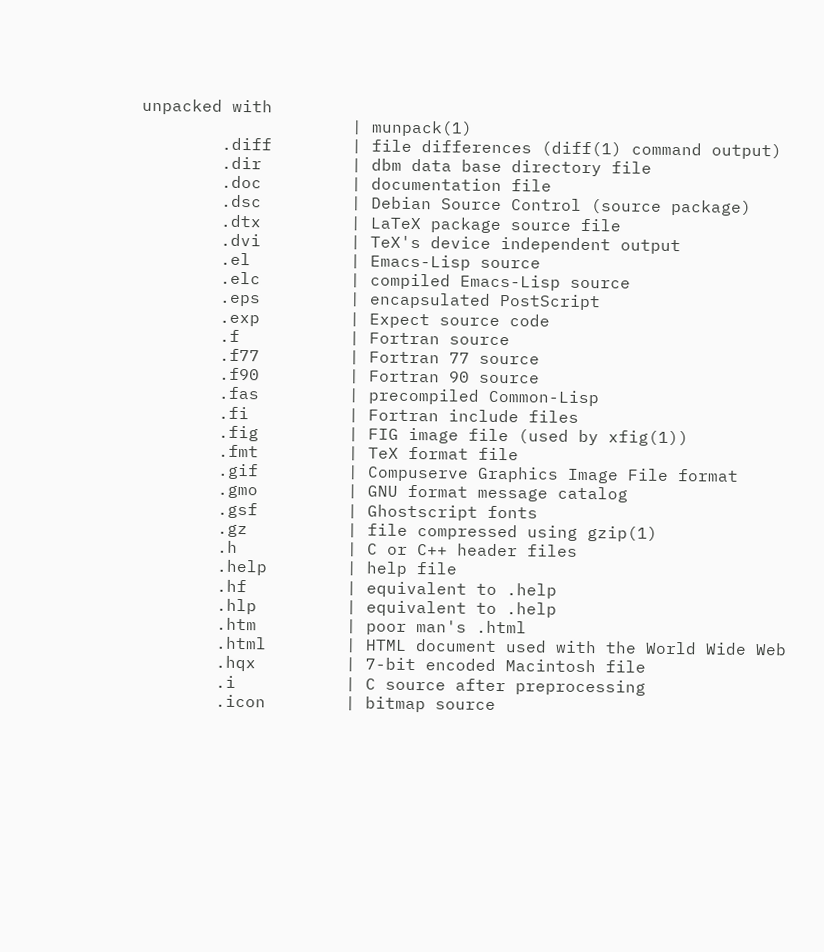unpacked with
                     | munpack(1)
        .diff        | file differences (diff(1) command output)
        .dir         | dbm data base directory file
        .doc         | documentation file
        .dsc         | Debian Source Control (source package)
        .dtx         | LaTeX package source file
        .dvi         | TeX's device independent output
        .el          | Emacs-Lisp source
        .elc         | compiled Emacs-Lisp source
        .eps         | encapsulated PostScript
        .exp         | Expect source code
        .f           | Fortran source
        .f77         | Fortran 77 source
        .f90         | Fortran 90 source
        .fas         | precompiled Common-Lisp
        .fi          | Fortran include files
        .fig         | FIG image file (used by xfig(1))
        .fmt         | TeX format file
        .gif         | Compuserve Graphics Image File format
        .gmo         | GNU format message catalog
        .gsf         | Ghostscript fonts
        .gz          | file compressed using gzip(1)
        .h           | C or C++ header files
        .help        | help file
        .hf          | equivalent to .help
        .hlp         | equivalent to .help
        .htm         | poor man's .html
        .html        | HTML document used with the World Wide Web
        .hqx         | 7-bit encoded Macintosh file
        .i           | C source after preprocessing
        .icon        | bitmap source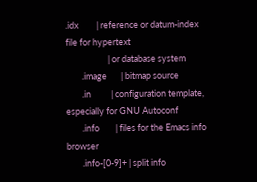.idx         | reference or datum-index file for hypertext
                     | or database system
        .image       | bitmap source
        .in          | configuration template, especially for GNU Autoconf
        .info        | files for the Emacs info browser
        .info-[0-9]+ | split info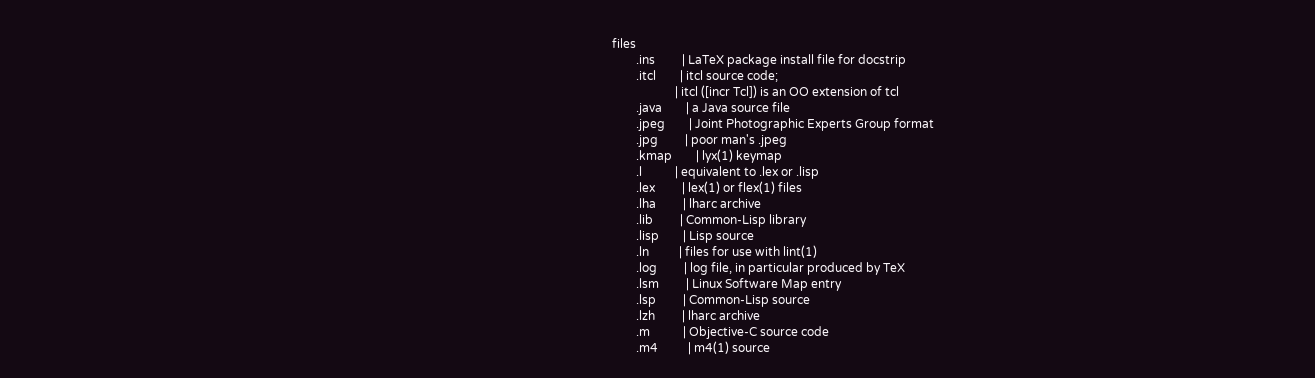files
        .ins         | LaTeX package install file for docstrip
        .itcl        | itcl source code;
                     | itcl ([incr Tcl]) is an OO extension of tcl
        .java        | a Java source file
        .jpeg        | Joint Photographic Experts Group format
        .jpg         | poor man's .jpeg
        .kmap        | lyx(1) keymap
        .l           | equivalent to .lex or .lisp
        .lex         | lex(1) or flex(1) files
        .lha         | lharc archive
        .lib         | Common-Lisp library
        .lisp        | Lisp source
        .ln          | files for use with lint(1)
        .log         | log file, in particular produced by TeX
        .lsm         | Linux Software Map entry
        .lsp         | Common-Lisp source
        .lzh         | lharc archive
        .m           | Objective-C source code
        .m4          | m4(1) source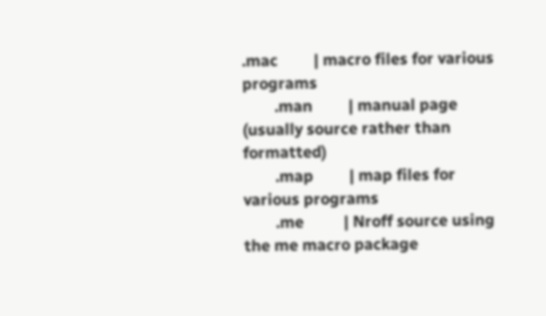.mac         | macro files for various programs
        .man         | manual page (usually source rather than formatted)
        .map         | map files for various programs
        .me          | Nroff source using the me macro package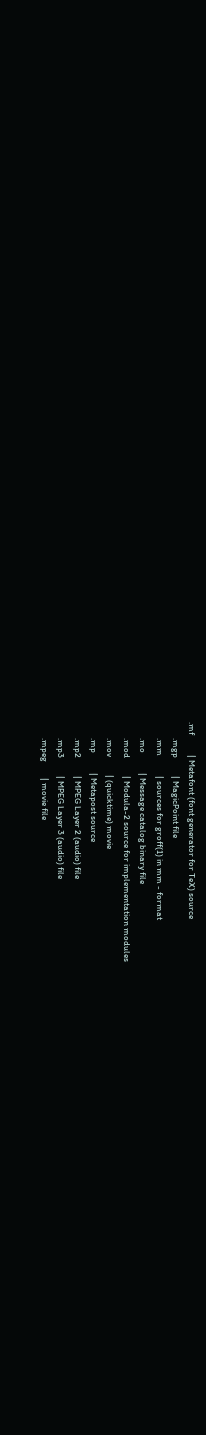.mf          | Metafont (font generator for TeX) source
        .mgp         | MagicPoint file
        .mm          | sources for groff(1) in mm - format
        .mo          | Message catalog binary file
        .mod         | Modula-2 source for implementation modules
        .mov         | (quicktime) movie
        .mp          | Metapost source
        .mp2         | MPEG Layer 2 (audio) file
        .mp3         | MPEG Layer 3 (audio) file
        .mpeg        | movie file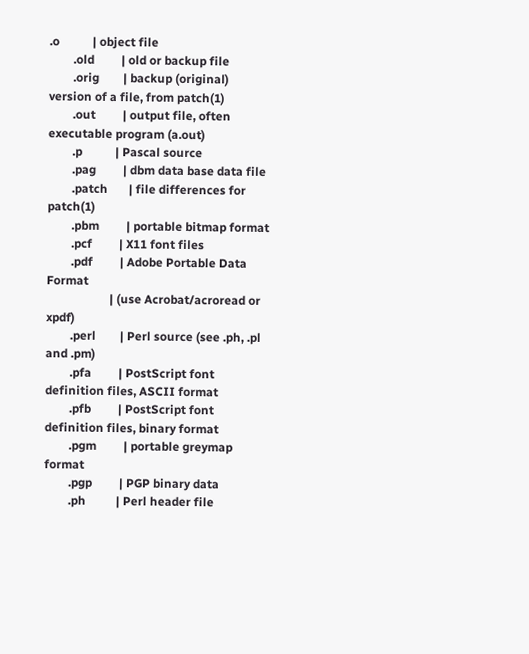.o           | object file
        .old         | old or backup file
        .orig        | backup (original) version of a file, from patch(1)
        .out         | output file, often executable program (a.out)
        .p           | Pascal source
        .pag         | dbm data base data file
        .patch       | file differences for patch(1)
        .pbm         | portable bitmap format
        .pcf         | X11 font files
        .pdf         | Adobe Portable Data Format
                     | (use Acrobat/acroread or xpdf)
        .perl        | Perl source (see .ph, .pl and .pm)
        .pfa         | PostScript font definition files, ASCII format
        .pfb         | PostScript font definition files, binary format
        .pgm         | portable greymap format
        .pgp         | PGP binary data
        .ph          | Perl header file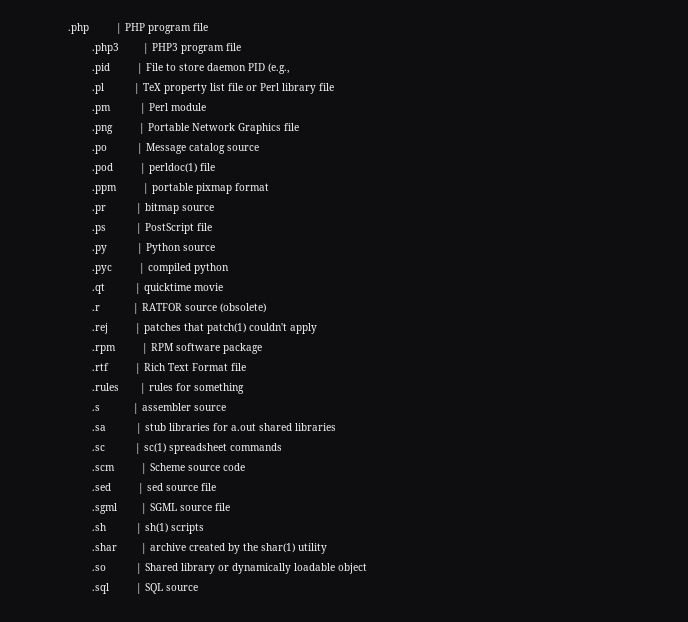.php         | PHP program file
        .php3        | PHP3 program file
        .pid         | File to store daemon PID (e.g.,
        .pl          | TeX property list file or Perl library file
        .pm          | Perl module
        .png         | Portable Network Graphics file
        .po          | Message catalog source
        .pod         | perldoc(1) file
        .ppm         | portable pixmap format
        .pr          | bitmap source
        .ps          | PostScript file
        .py          | Python source
        .pyc         | compiled python
        .qt          | quicktime movie
        .r           | RATFOR source (obsolete)
        .rej         | patches that patch(1) couldn't apply
        .rpm         | RPM software package
        .rtf         | Rich Text Format file
        .rules       | rules for something
        .s           | assembler source
        .sa          | stub libraries for a.out shared libraries
        .sc          | sc(1) spreadsheet commands
        .scm         | Scheme source code
        .sed         | sed source file
        .sgml        | SGML source file
        .sh          | sh(1) scripts
        .shar        | archive created by the shar(1) utility
        .so          | Shared library or dynamically loadable object
        .sql         | SQL source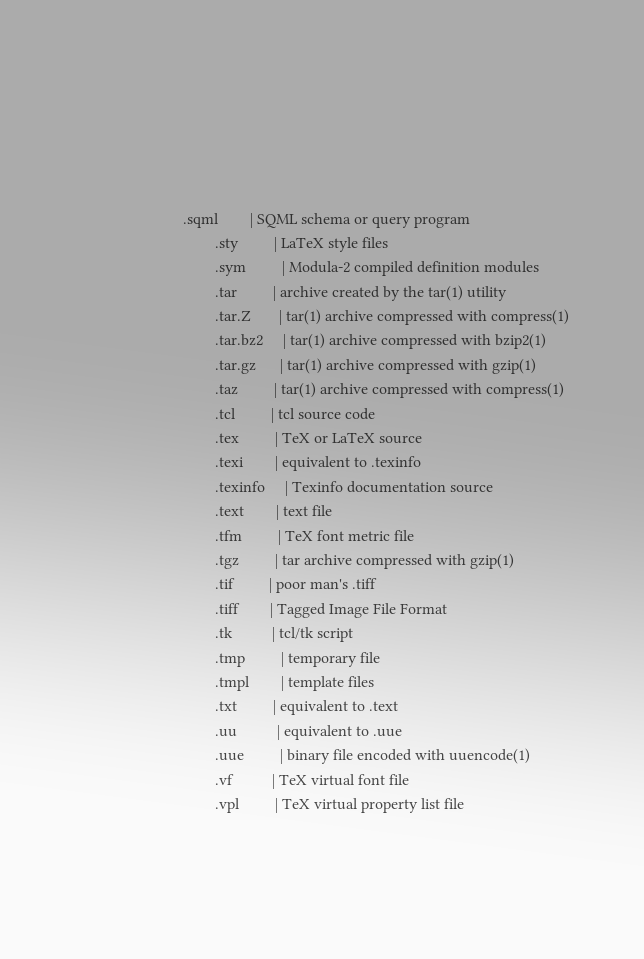.sqml        | SQML schema or query program
        .sty         | LaTeX style files
        .sym         | Modula-2 compiled definition modules
        .tar         | archive created by the tar(1) utility
        .tar.Z       | tar(1) archive compressed with compress(1)
        .tar.bz2     | tar(1) archive compressed with bzip2(1)
        .tar.gz      | tar(1) archive compressed with gzip(1)
        .taz         | tar(1) archive compressed with compress(1)
        .tcl         | tcl source code
        .tex         | TeX or LaTeX source
        .texi        | equivalent to .texinfo
        .texinfo     | Texinfo documentation source
        .text        | text file
        .tfm         | TeX font metric file
        .tgz         | tar archive compressed with gzip(1)
        .tif         | poor man's .tiff
        .tiff        | Tagged Image File Format
        .tk          | tcl/tk script
        .tmp         | temporary file
        .tmpl        | template files
        .txt         | equivalent to .text
        .uu          | equivalent to .uue
        .uue         | binary file encoded with uuencode(1)
        .vf          | TeX virtual font file
        .vpl         | TeX virtual property list file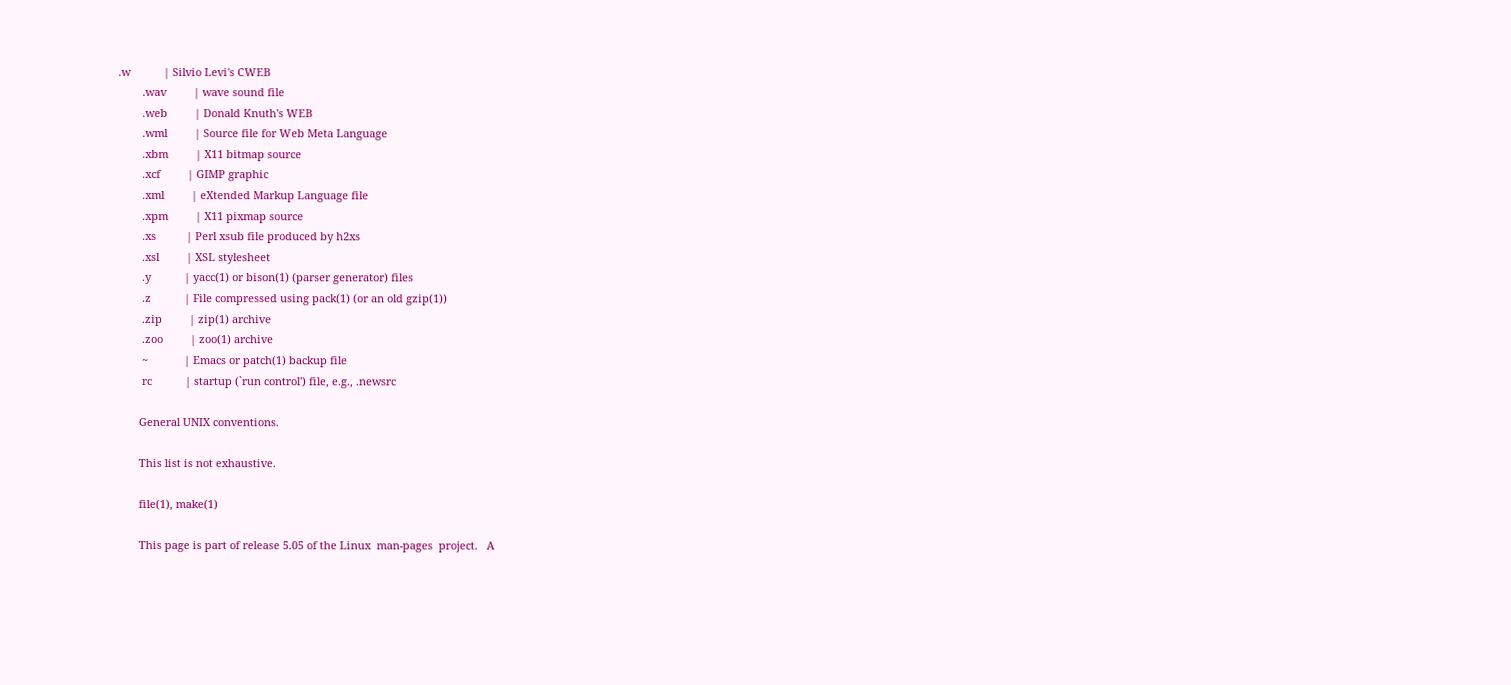.w           | Silvio Levi's CWEB
        .wav         | wave sound file
        .web         | Donald Knuth's WEB
        .wml         | Source file for Web Meta Language
        .xbm         | X11 bitmap source
        .xcf         | GIMP graphic
        .xml         | eXtended Markup Language file
        .xpm         | X11 pixmap source
        .xs          | Perl xsub file produced by h2xs
        .xsl         | XSL stylesheet
        .y           | yacc(1) or bison(1) (parser generator) files
        .z           | File compressed using pack(1) (or an old gzip(1))
        .zip         | zip(1) archive
        .zoo         | zoo(1) archive
        ~            | Emacs or patch(1) backup file
        rc           | startup (`run control') file, e.g., .newsrc

       General UNIX conventions.

       This list is not exhaustive.

       file(1), make(1)

       This page is part of release 5.05 of the Linux  man-pages  project.   A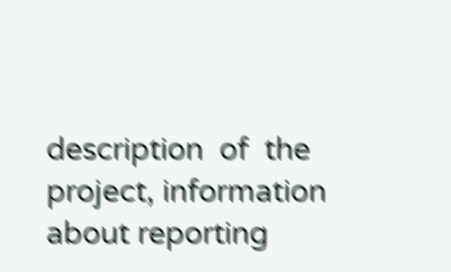description  of  the project, information about reporting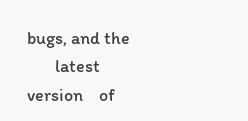bugs, and the
       latest    version    of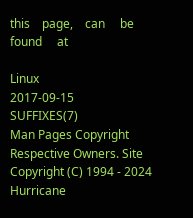this    page,    can     be     found     at

Linux                             2017-09-15                       SUFFIXES(7)
Man Pages Copyright Respective Owners. Site Copyright (C) 1994 - 2024 Hurricane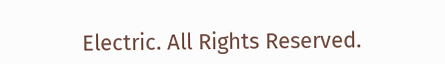Electric. All Rights Reserved.